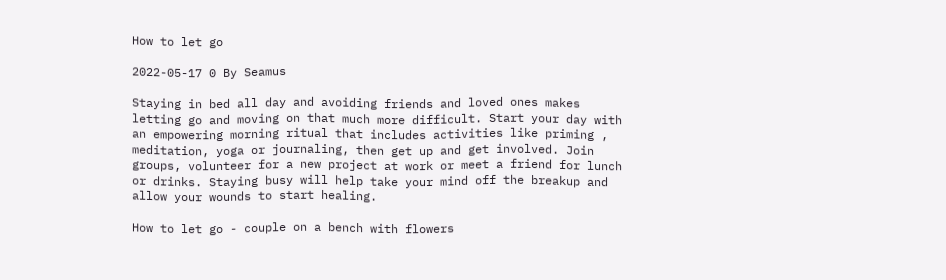How to let go

2022-05-17 0 By Seamus

Staying in bed all day and avoiding friends and loved ones makes letting go and moving on that much more difficult. Start your day with an empowering morning ritual that includes activities like priming , meditation, yoga or journaling, then get up and get involved. Join groups, volunteer for a new project at work or meet a friend for lunch or drinks. Staying busy will help take your mind off the breakup and allow your wounds to start healing.

How to let go - couple on a bench with flowers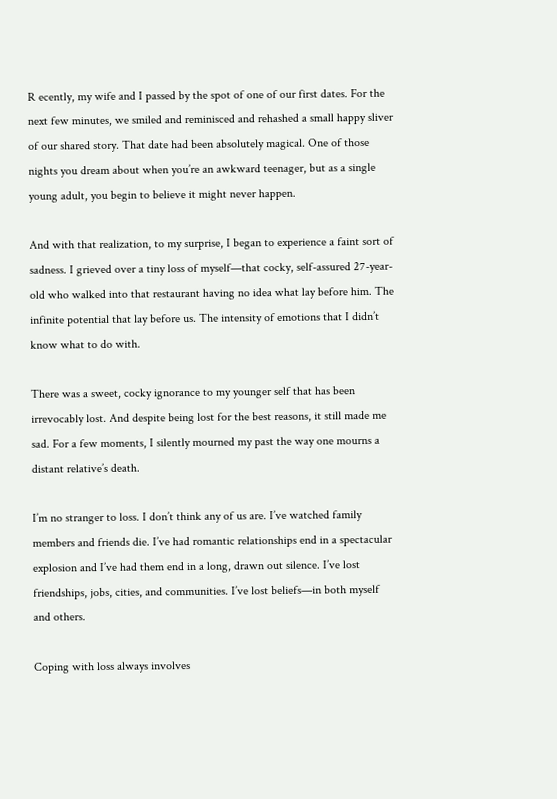R ecently, my wife and I passed by the spot of one of our first dates. For the next few minutes, we smiled and reminisced and rehashed a small happy sliver of our shared story. That date had been absolutely magical. One of those nights you dream about when you’re an awkward teenager, but as a single young adult, you begin to believe it might never happen.

And with that realization, to my surprise, I began to experience a faint sort of sadness. I grieved over a tiny loss of myself—that cocky, self-assured 27-year-old who walked into that restaurant having no idea what lay before him. The infinite potential that lay before us. The intensity of emotions that I didn’t know what to do with.

There was a sweet, cocky ignorance to my younger self that has been irrevocably lost. And despite being lost for the best reasons, it still made me sad. For a few moments, I silently mourned my past the way one mourns a distant relative’s death.

I’m no stranger to loss. I don’t think any of us are. I’ve watched family members and friends die. I’ve had romantic relationships end in a spectacular explosion and I’ve had them end in a long, drawn out silence. I’ve lost friendships, jobs, cities, and communities. I’ve lost beliefs—in both myself and others.

Coping with loss always involves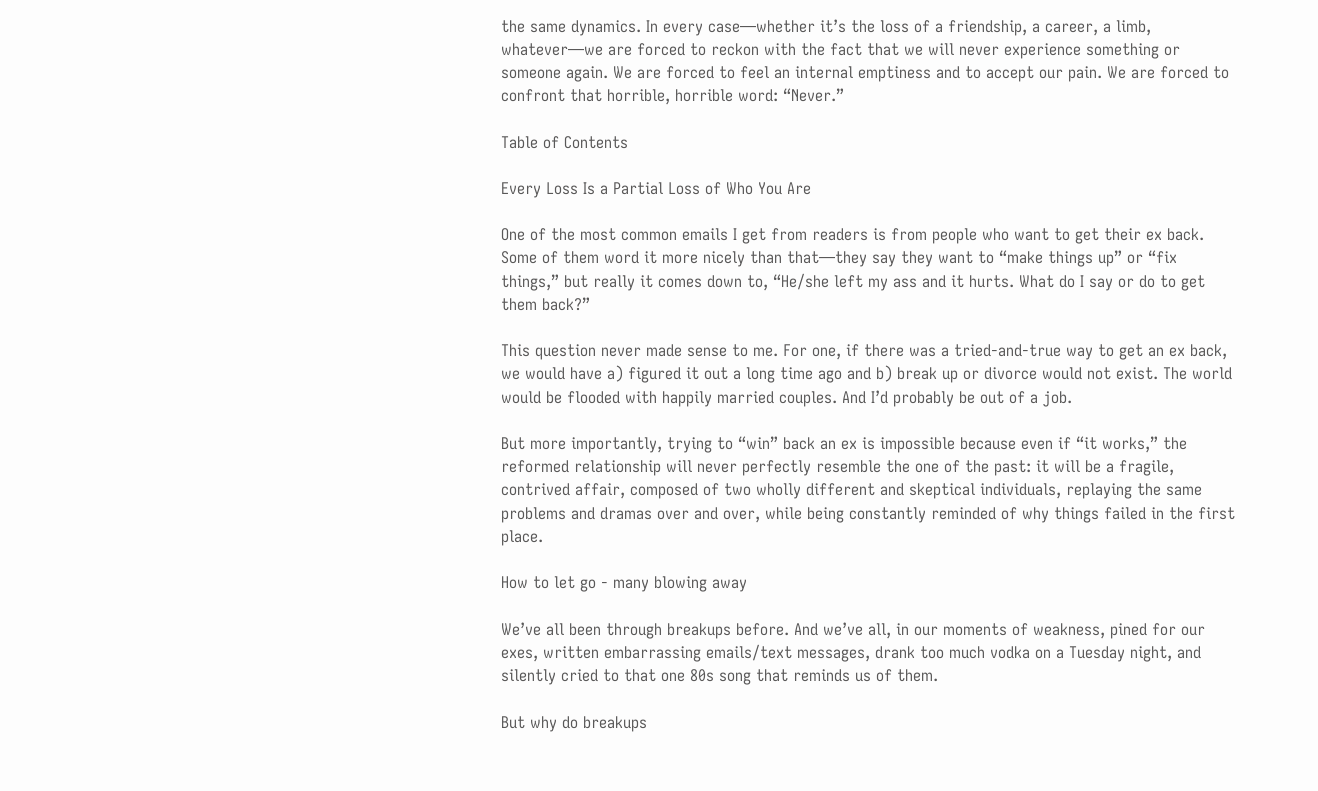the same dynamics. In every case—whether it’s the loss of a friendship, a career, a limb, whatever—we are forced to reckon with the fact that we will never experience something or someone again. We are forced to feel an internal emptiness and to accept our pain. We are forced to confront that horrible, horrible word: “Never.”

Table of Contents

Every Loss Is a Partial Loss of Who You Are

One of the most common emails I get from readers is from people who want to get their ex back. Some of them word it more nicely than that—they say they want to “make things up” or “fix things,” but really it comes down to, “He/she left my ass and it hurts. What do I say or do to get them back?”

This question never made sense to me. For one, if there was a tried-and-true way to get an ex back, we would have a) figured it out a long time ago and b) break up or divorce would not exist. The world would be flooded with happily married couples. And I’d probably be out of a job.

But more importantly, trying to “win” back an ex is impossible because even if “it works,” the reformed relationship will never perfectly resemble the one of the past: it will be a fragile, contrived affair, composed of two wholly different and skeptical individuals, replaying the same problems and dramas over and over, while being constantly reminded of why things failed in the first place.

How to let go - many blowing away

We’ve all been through breakups before. And we’ve all, in our moments of weakness, pined for our exes, written embarrassing emails/text messages, drank too much vodka on a Tuesday night, and silently cried to that one 80s song that reminds us of them.

But why do breakups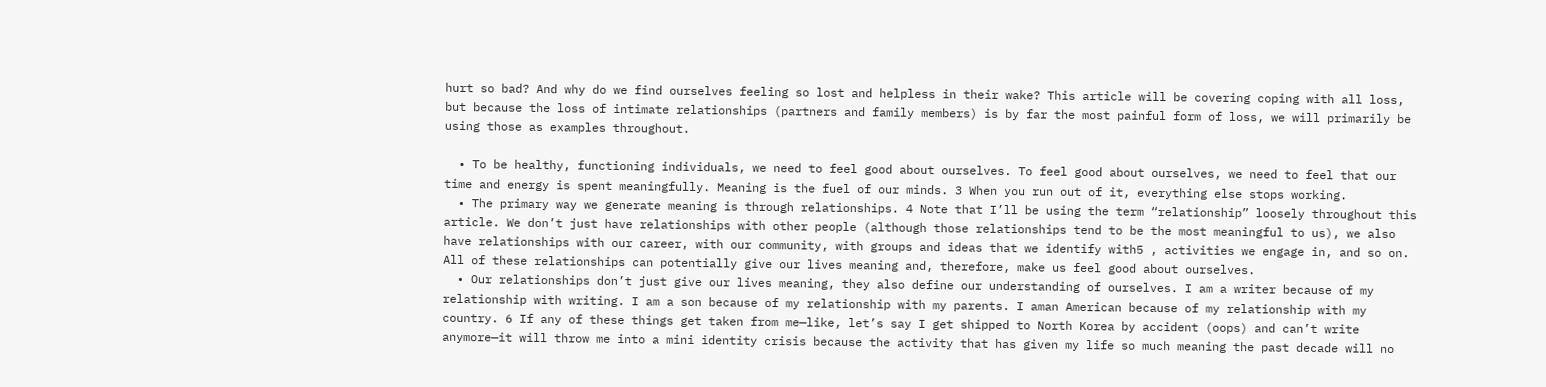hurt so bad? And why do we find ourselves feeling so lost and helpless in their wake? This article will be covering coping with all loss, but because the loss of intimate relationships (partners and family members) is by far the most painful form of loss, we will primarily be using those as examples throughout.

  • To be healthy, functioning individuals, we need to feel good about ourselves. To feel good about ourselves, we need to feel that our time and energy is spent meaningfully. Meaning is the fuel of our minds. 3 When you run out of it, everything else stops working.
  • The primary way we generate meaning is through relationships. 4 Note that I’ll be using the term “relationship” loosely throughout this article. We don’t just have relationships with other people (although those relationships tend to be the most meaningful to us), we also have relationships with our career, with our community, with groups and ideas that we identify with5 , activities we engage in, and so on. All of these relationships can potentially give our lives meaning and, therefore, make us feel good about ourselves.
  • Our relationships don’t just give our lives meaning, they also define our understanding of ourselves. I am a writer because of my relationship with writing. I am a son because of my relationship with my parents. I aman American because of my relationship with my country. 6 If any of these things get taken from me—like, let’s say I get shipped to North Korea by accident (oops) and can’t write anymore—it will throw me into a mini identity crisis because the activity that has given my life so much meaning the past decade will no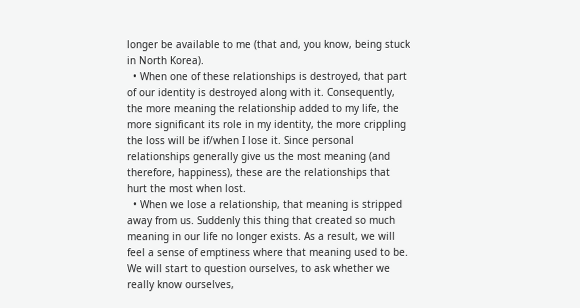longer be available to me (that and, you know, being stuck in North Korea).
  • When one of these relationships is destroyed, that part of our identity is destroyed along with it. Consequently, the more meaning the relationship added to my life, the more significant its role in my identity, the more crippling the loss will be if/when I lose it. Since personal relationships generally give us the most meaning (and therefore, happiness), these are the relationships that hurt the most when lost.
  • When we lose a relationship, that meaning is stripped away from us. Suddenly this thing that created so much meaning in our life no longer exists. As a result, we will feel a sense of emptiness where that meaning used to be. We will start to question ourselves, to ask whether we really know ourselves,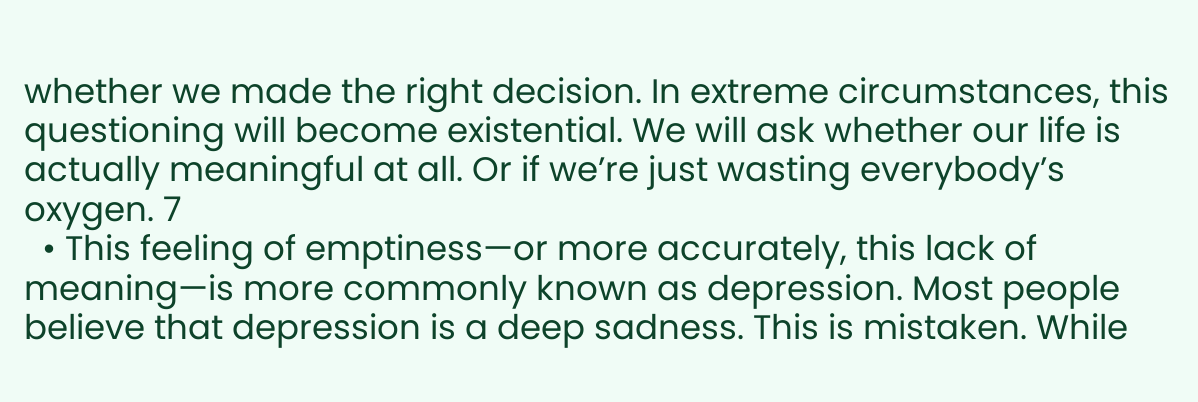whether we made the right decision. In extreme circumstances, this questioning will become existential. We will ask whether our life is actually meaningful at all. Or if we’re just wasting everybody’s oxygen. 7
  • This feeling of emptiness—or more accurately, this lack of meaning—is more commonly known as depression. Most people believe that depression is a deep sadness. This is mistaken. While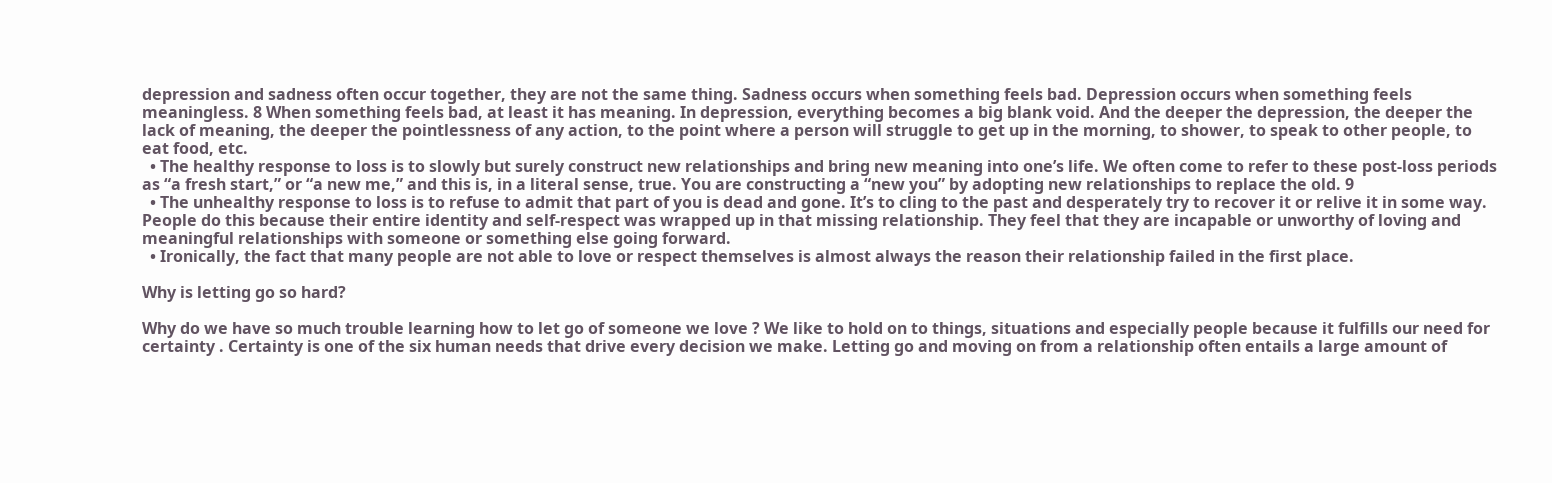depression and sadness often occur together, they are not the same thing. Sadness occurs when something feels bad. Depression occurs when something feels meaningless. 8 When something feels bad, at least it has meaning. In depression, everything becomes a big blank void. And the deeper the depression, the deeper the lack of meaning, the deeper the pointlessness of any action, to the point where a person will struggle to get up in the morning, to shower, to speak to other people, to eat food, etc.
  • The healthy response to loss is to slowly but surely construct new relationships and bring new meaning into one’s life. We often come to refer to these post-loss periods as “a fresh start,” or “a new me,” and this is, in a literal sense, true. You are constructing a “new you” by adopting new relationships to replace the old. 9
  • The unhealthy response to loss is to refuse to admit that part of you is dead and gone. It’s to cling to the past and desperately try to recover it or relive it in some way. People do this because their entire identity and self-respect was wrapped up in that missing relationship. They feel that they are incapable or unworthy of loving and meaningful relationships with someone or something else going forward.
  • Ironically, the fact that many people are not able to love or respect themselves is almost always the reason their relationship failed in the first place.

Why is letting go so hard?

Why do we have so much trouble learning how to let go of someone we love ? We like to hold on to things, situations and especially people because it fulfills our need for certainty . Certainty is one of the six human needs that drive every decision we make. Letting go and moving on from a relationship often entails a large amount of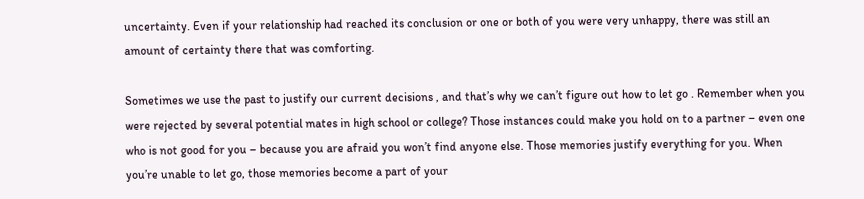uncertainty. Even if your relationship had reached its conclusion or one or both of you were very unhappy, there was still an amount of certainty there that was comforting.

Sometimes we use the past to justify our current decisions , and that’s why we can’t figure out how to let go . Remember when you were rejected by several potential mates in high school or college? Those instances could make you hold on to a partner – even one who is not good for you – because you are afraid you won’t find anyone else. Those memories justify everything for you. When you’re unable to let go, those memories become a part of your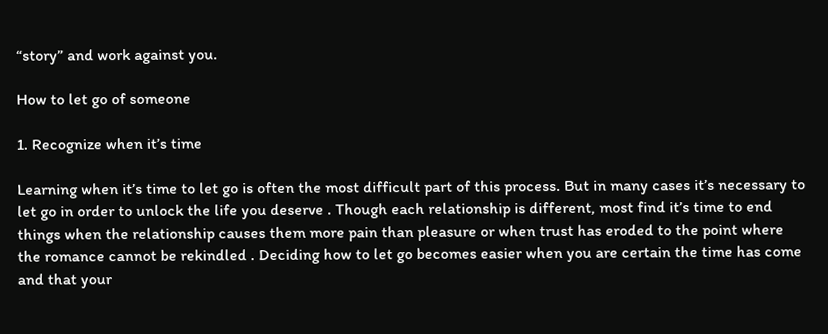“story” and work against you.

How to let go of someone

1. Recognize when it’s time

Learning when it’s time to let go is often the most difficult part of this process. But in many cases it’s necessary to let go in order to unlock the life you deserve . Though each relationship is different, most find it’s time to end things when the relationship causes them more pain than pleasure or when trust has eroded to the point where the romance cannot be rekindled . Deciding how to let go becomes easier when you are certain the time has come and that your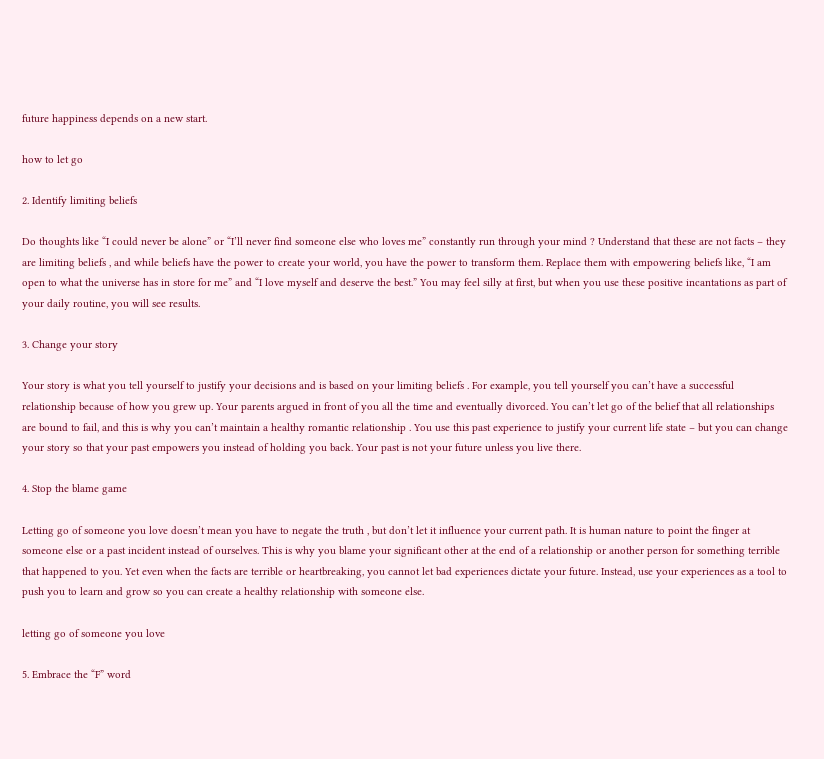future happiness depends on a new start.

how to let go

2. Identify limiting beliefs

Do thoughts like “I could never be alone” or “I’ll never find someone else who loves me” constantly run through your mind ? Understand that these are not facts – they are limiting beliefs , and while beliefs have the power to create your world, you have the power to transform them. Replace them with empowering beliefs like, “I am open to what the universe has in store for me” and “I love myself and deserve the best.” You may feel silly at first, but when you use these positive incantations as part of your daily routine, you will see results.

3. Change your story

Your story is what you tell yourself to justify your decisions and is based on your limiting beliefs . For example, you tell yourself you can’t have a successful relationship because of how you grew up. Your parents argued in front of you all the time and eventually divorced. You can’t let go of the belief that all relationships are bound to fail, and this is why you can’t maintain a healthy romantic relationship . You use this past experience to justify your current life state – but you can change your story so that your past empowers you instead of holding you back. Your past is not your future unless you live there.

4. Stop the blame game

Letting go of someone you love doesn’t mean you have to negate the truth , but don’t let it influence your current path. It is human nature to point the finger at someone else or a past incident instead of ourselves. This is why you blame your significant other at the end of a relationship or another person for something terrible that happened to you. Yet even when the facts are terrible or heartbreaking, you cannot let bad experiences dictate your future. Instead, use your experiences as a tool to push you to learn and grow so you can create a healthy relationship with someone else.

letting go of someone you love

5. Embrace the “F” word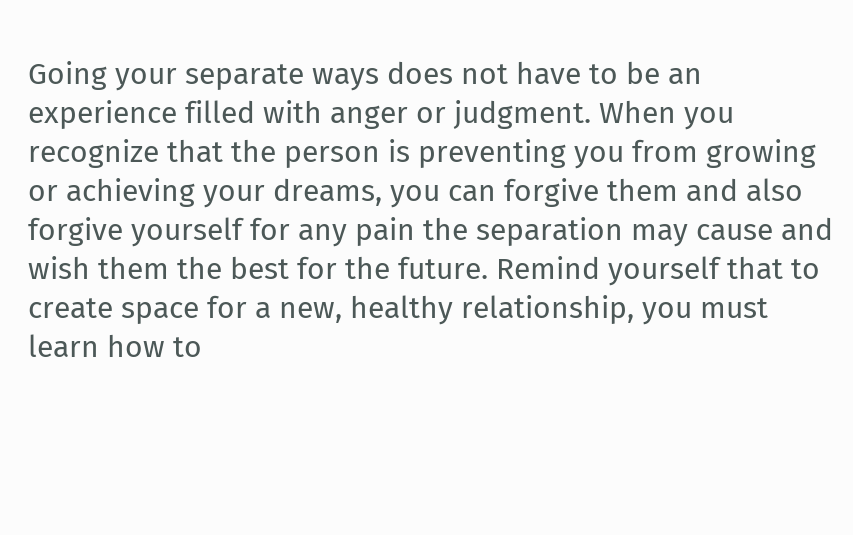Going your separate ways does not have to be an experience filled with anger or judgment. When you recognize that the person is preventing you from growing or achieving your dreams, you can forgive them and also forgive yourself for any pain the separation may cause and wish them the best for the future. Remind yourself that to create space for a new, healthy relationship, you must learn how to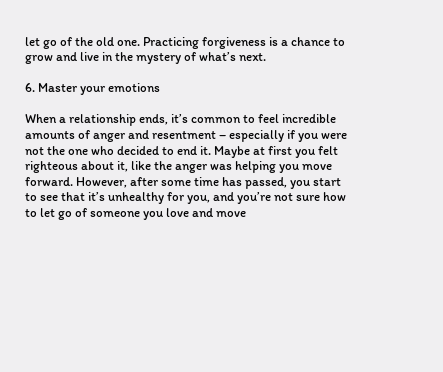let go of the old one. Practicing forgiveness is a chance to grow and live in the mystery of what’s next.

6. Master your emotions

When a relationship ends, it’s common to feel incredible amounts of anger and resentment – especially if you were not the one who decided to end it. Maybe at first you felt righteous about it, like the anger was helping you move forward. However, after some time has passed, you start to see that it’s unhealthy for you, and you’re not sure how to let go of someone you love and move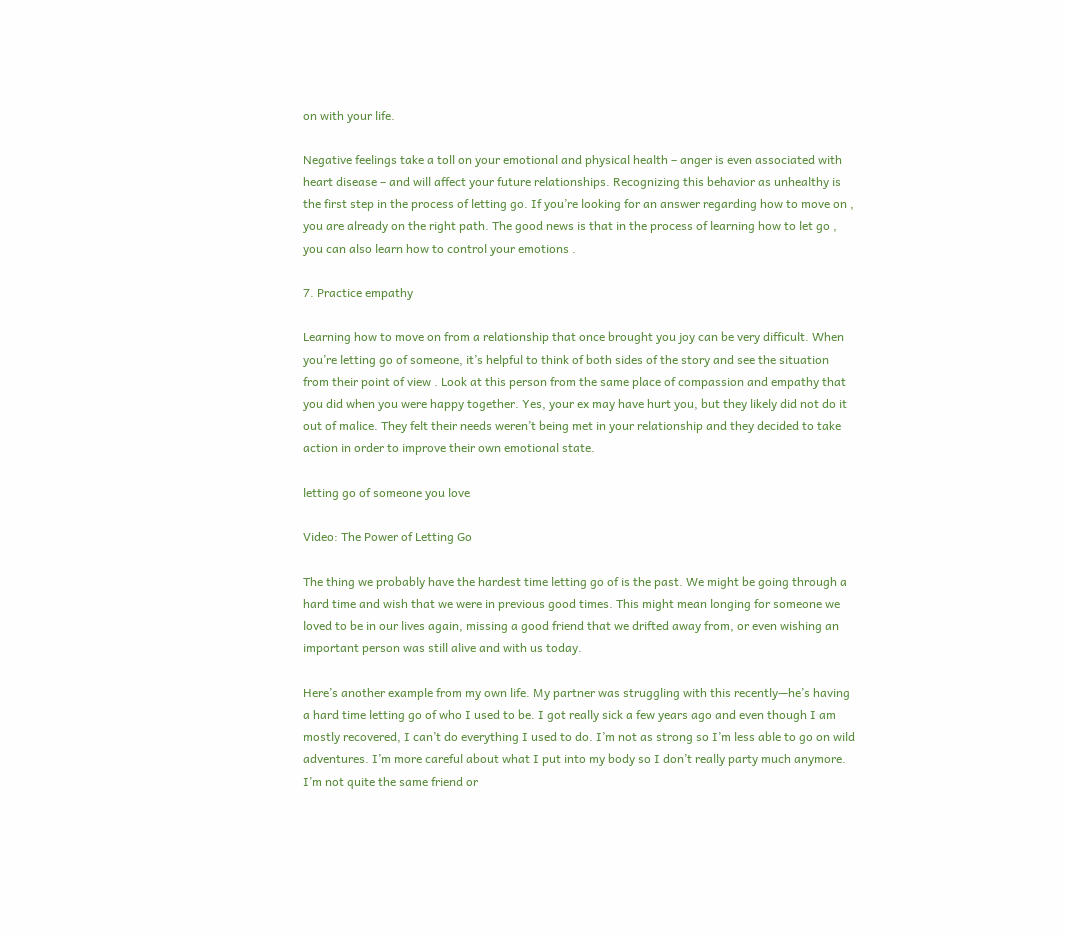on with your life.

Negative feelings take a toll on your emotional and physical health – anger is even associated with heart disease – and will affect your future relationships. Recognizing this behavior as unhealthy is the first step in the process of letting go. If you’re looking for an answer regarding how to move on , you are already on the right path. The good news is that in the process of learning how to let go , you can also learn how to control your emotions .

7. Practice empathy

Learning how to move on from a relationship that once brought you joy can be very difficult. When you’re letting go of someone, it’s helpful to think of both sides of the story and see the situation from their point of view . Look at this person from the same place of compassion and empathy that you did when you were happy together. Yes, your ex may have hurt you, but they likely did not do it out of malice. They felt their needs weren’t being met in your relationship and they decided to take action in order to improve their own emotional state.

letting go of someone you love

Video: The Power of Letting Go

The thing we probably have the hardest time letting go of is the past. We might be going through a hard time and wish that we were in previous good times. This might mean longing for someone we loved to be in our lives again, missing a good friend that we drifted away from, or even wishing an important person was still alive and with us today.

Here’s another example from my own life. My partner was struggling with this recently—he’s having a hard time letting go of who I used to be. I got really sick a few years ago and even though I am mostly recovered, I can’t do everything I used to do. I’m not as strong so I’m less able to go on wild adventures. I’m more careful about what I put into my body so I don’t really party much anymore. I’m not quite the same friend or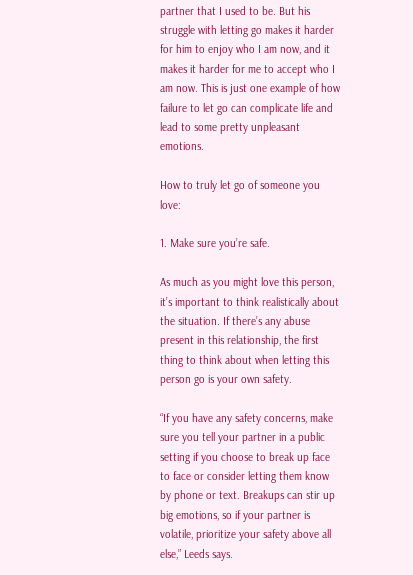partner that I used to be. But his struggle with letting go makes it harder for him to enjoy who I am now, and it makes it harder for me to accept who I am now. This is just one example of how failure to let go can complicate life and lead to some pretty unpleasant emotions.

How to truly let go of someone you love:

1. Make sure you’re safe.

As much as you might love this person, it’s important to think realistically about the situation. If there’s any abuse present in this relationship, the first thing to think about when letting this person go is your own safety.

“If you have any safety concerns, make sure you tell your partner in a public setting if you choose to break up face to face or consider letting them know by phone or text. Breakups can stir up big emotions, so if your partner is volatile, prioritize your safety above all else,” Leeds says.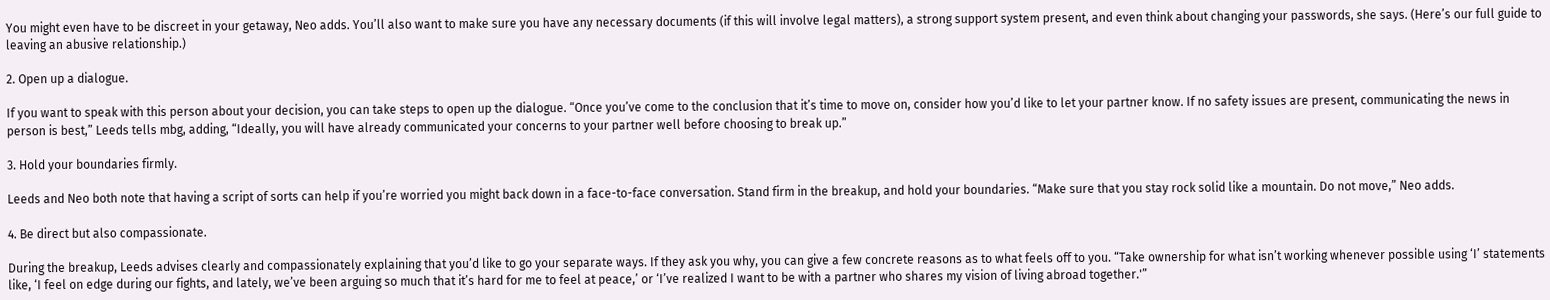You might even have to be discreet in your getaway, Neo adds. You’ll also want to make sure you have any necessary documents (if this will involve legal matters), a strong support system present, and even think about changing your passwords, she says. (Here’s our full guide to leaving an abusive relationship.)

2. Open up a dialogue.

If you want to speak with this person about your decision, you can take steps to open up the dialogue. “Once you’ve come to the conclusion that it’s time to move on, consider how you’d like to let your partner know. If no safety issues are present, communicating the news in person is best,” Leeds tells mbg, adding, “Ideally, you will have already communicated your concerns to your partner well before choosing to break up.”

3. Hold your boundaries firmly.

Leeds and Neo both note that having a script of sorts can help if you’re worried you might back down in a face-to-face conversation. Stand firm in the breakup, and hold your boundaries. “Make sure that you stay rock solid like a mountain. Do not move,” Neo adds.

4. Be direct but also compassionate.

During the breakup, Leeds advises clearly and compassionately explaining that you’d like to go your separate ways. If they ask you why, you can give a few concrete reasons as to what feels off to you. “Take ownership for what isn’t working whenever possible using ‘I’ statements like, ‘I feel on edge during our fights, and lately, we’ve been arguing so much that it’s hard for me to feel at peace,’ or ‘I’ve realized I want to be with a partner who shares my vision of living abroad together.'”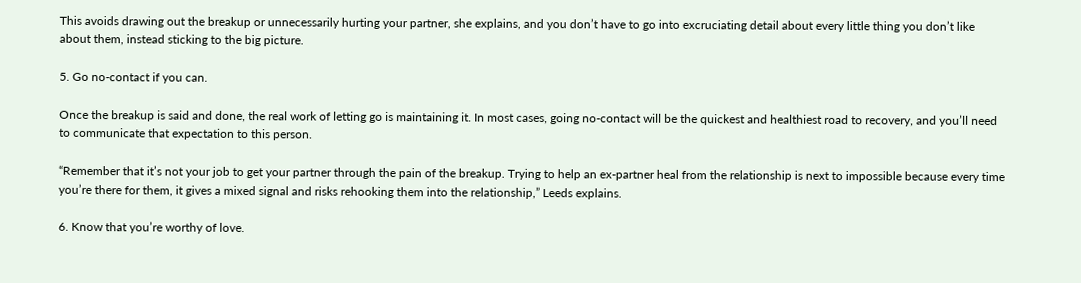This avoids drawing out the breakup or unnecessarily hurting your partner, she explains, and you don’t have to go into excruciating detail about every little thing you don’t like about them, instead sticking to the big picture.

5. Go no-contact if you can.

Once the breakup is said and done, the real work of letting go is maintaining it. In most cases, going no-contact will be the quickest and healthiest road to recovery, and you’ll need to communicate that expectation to this person.

“Remember that it’s not your job to get your partner through the pain of the breakup. Trying to help an ex-partner heal from the relationship is next to impossible because every time you’re there for them, it gives a mixed signal and risks rehooking them into the relationship,” Leeds explains.

6. Know that you’re worthy of love.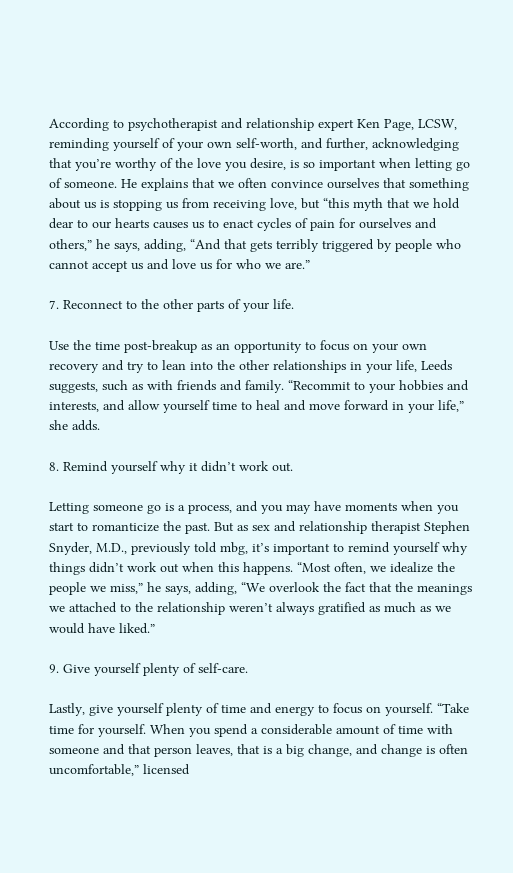According to psychotherapist and relationship expert Ken Page, LCSW, reminding yourself of your own self-worth, and further, acknowledging that you’re worthy of the love you desire, is so important when letting go of someone. He explains that we often convince ourselves that something about us is stopping us from receiving love, but “this myth that we hold dear to our hearts causes us to enact cycles of pain for ourselves and others,” he says, adding, “And that gets terribly triggered by people who cannot accept us and love us for who we are.”

7. Reconnect to the other parts of your life.

Use the time post-breakup as an opportunity to focus on your own recovery and try to lean into the other relationships in your life, Leeds suggests, such as with friends and family. “Recommit to your hobbies and interests, and allow yourself time to heal and move forward in your life,” she adds.

8. Remind yourself why it didn’t work out.

Letting someone go is a process, and you may have moments when you start to romanticize the past. But as sex and relationship therapist Stephen Snyder, M.D., previously told mbg, it’s important to remind yourself why things didn’t work out when this happens. “Most often, we idealize the people we miss,” he says, adding, “We overlook the fact that the meanings we attached to the relationship weren’t always gratified as much as we would have liked.”

9. Give yourself plenty of self-care.

Lastly, give yourself plenty of time and energy to focus on yourself. “Take time for yourself. When you spend a considerable amount of time with someone and that person leaves, that is a big change, and change is often uncomfortable,” licensed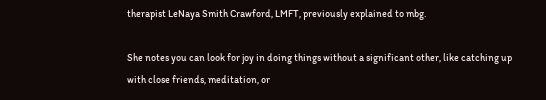therapist LeNaya Smith Crawford, LMFT, previously explained to mbg.

She notes you can look for joy in doing things without a significant other, like catching up with close friends, meditation, or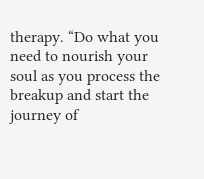therapy. “Do what you need to nourish your soul as you process the breakup and start the journey of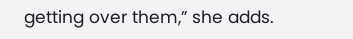getting over them,” she adds.